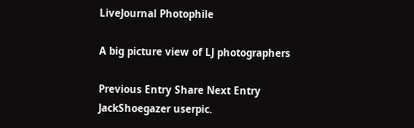LiveJournal Photophile

A big picture view of LJ photographers

Previous Entry Share Next Entry
JackShoegazer userpic.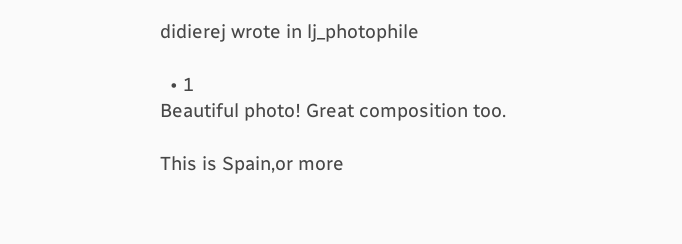didierej wrote in lj_photophile

  • 1
Beautiful photo! Great composition too.

This is Spain,or more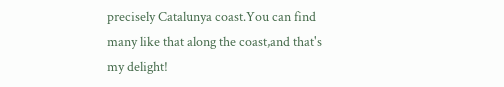precisely Catalunya coast.You can find many like that along the coast,and that's my delight!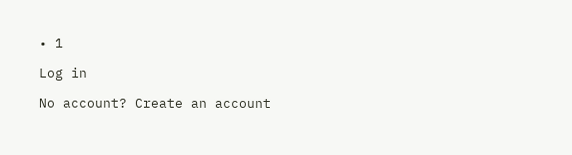• 1

Log in

No account? Create an account